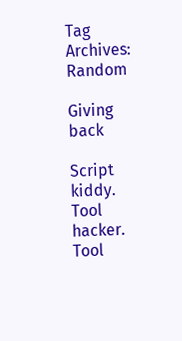Tag Archives: Random

Giving back

Script kiddy. Tool hacker. Tool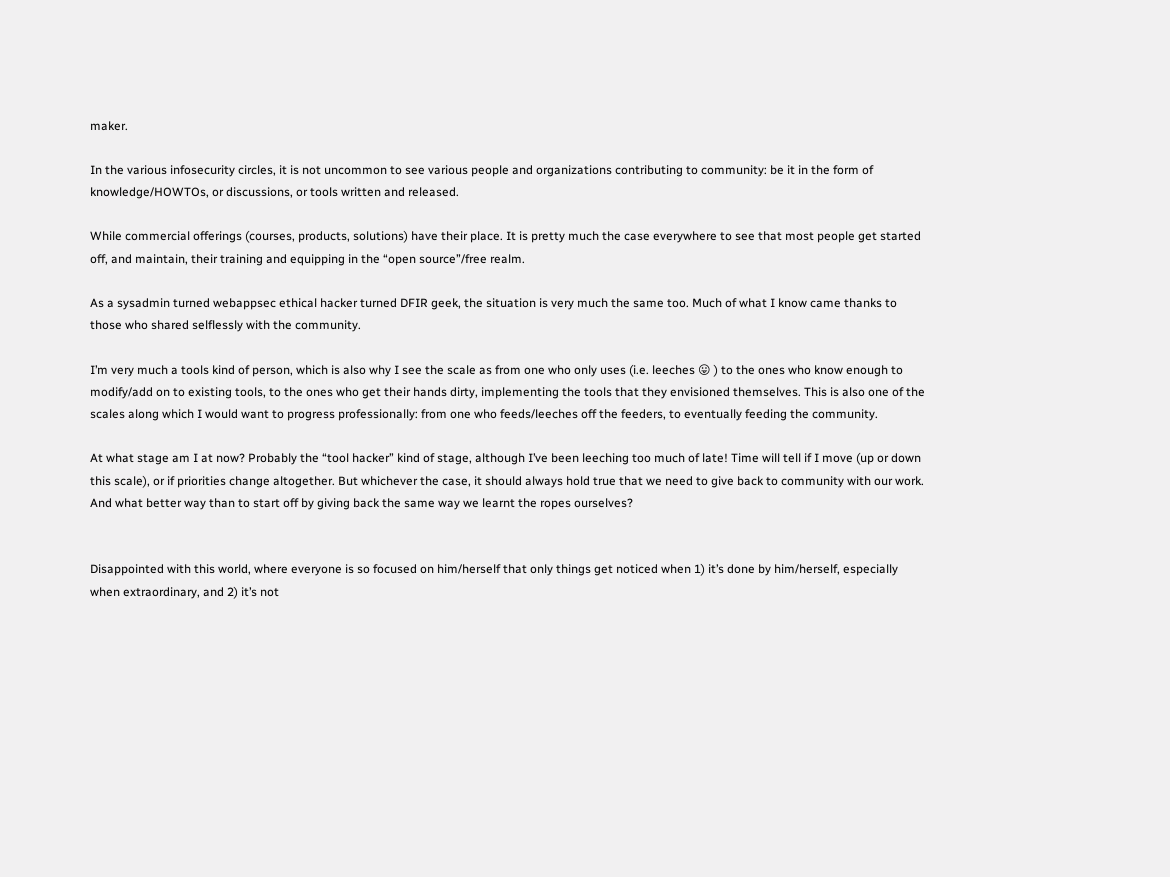maker.

In the various infosecurity circles, it is not uncommon to see various people and organizations contributing to community: be it in the form of knowledge/HOWTOs, or discussions, or tools written and released.

While commercial offerings (courses, products, solutions) have their place. It is pretty much the case everywhere to see that most people get started off, and maintain, their training and equipping in the “open source”/free realm.

As a sysadmin turned webappsec ethical hacker turned DFIR geek, the situation is very much the same too. Much of what I know came thanks to those who shared selflessly with the community.

I’m very much a tools kind of person, which is also why I see the scale as from one who only uses (i.e. leeches 😛 ) to the ones who know enough to modify/add on to existing tools, to the ones who get their hands dirty, implementing the tools that they envisioned themselves. This is also one of the scales along which I would want to progress professionally: from one who feeds/leeches off the feeders, to eventually feeding the community.

At what stage am I at now? Probably the “tool hacker” kind of stage, although I’ve been leeching too much of late! Time will tell if I move (up or down this scale), or if priorities change altogether. But whichever the case, it should always hold true that we need to give back to community with our work. And what better way than to start off by giving back the same way we learnt the ropes ourselves?


Disappointed with this world, where everyone is so focused on him/herself that only things get noticed when 1) it’s done by him/herself, especially when extraordinary, and 2) it’s not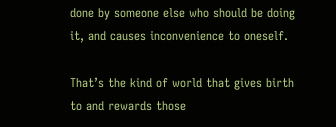done by someone else who should be doing it, and causes inconvenience to oneself.

That’s the kind of world that gives birth to and rewards those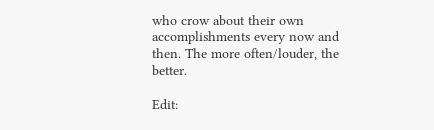who crow about their own accomplishments every now and then. The more often/louder, the better.

Edit: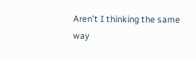Aren’t I thinking the same way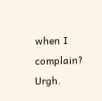when I complain? Urgh.